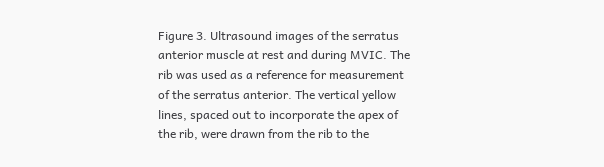Figure 3. Ultrasound images of the serratus anterior muscle at rest and during MVIC. The rib was used as a reference for measurement of the serratus anterior. The vertical yellow lines, spaced out to incorporate the apex of the rib, were drawn from the rib to the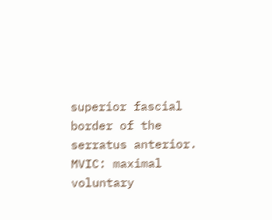superior fascial border of the serratus anterior. MVIC: maximal voluntary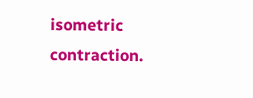isometric contraction.